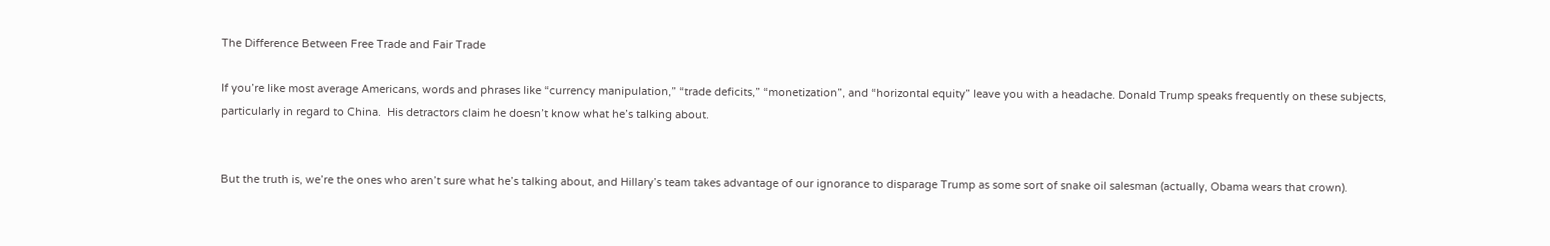The Difference Between Free Trade and Fair Trade

If you’re like most average Americans, words and phrases like “currency manipulation,” “trade deficits,” “monetization”, and “horizontal equity” leave you with a headache. Donald Trump speaks frequently on these subjects, particularly in regard to China.  His detractors claim he doesn’t know what he’s talking about.


But the truth is, we’re the ones who aren’t sure what he’s talking about, and Hillary’s team takes advantage of our ignorance to disparage Trump as some sort of snake oil salesman (actually, Obama wears that crown).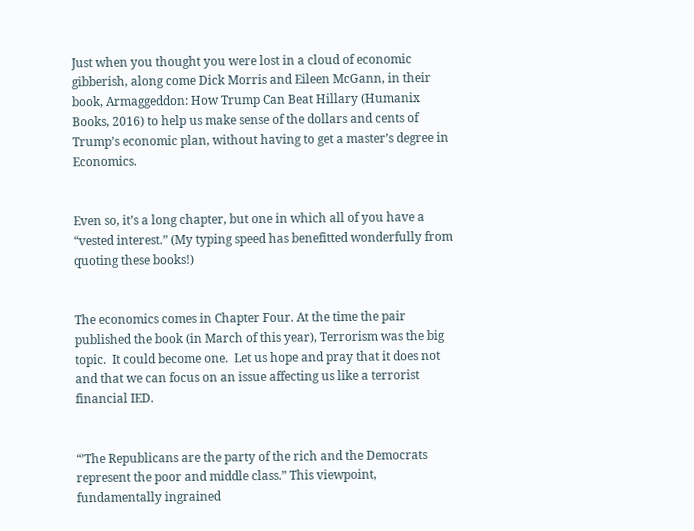Just when you thought you were lost in a cloud of economic gibberish, along come Dick Morris and Eileen McGann, in their book, Armaggeddon: How Trump Can Beat Hillary (Humanix Books, 2016) to help us make sense of the dollars and cents of Trump’s economic plan, without having to get a master’s degree in Economics.


Even so, it’s a long chapter, but one in which all of you have a “vested interest.” (My typing speed has benefitted wonderfully from quoting these books!)


The economics comes in Chapter Four. At the time the pair published the book (in March of this year), Terrorism was the big topic.  It could become one.  Let us hope and pray that it does not and that we can focus on an issue affecting us like a terrorist financial IED.


“’The Republicans are the party of the rich and the Democrats represent the poor and middle class.” This viewpoint, fundamentally ingrained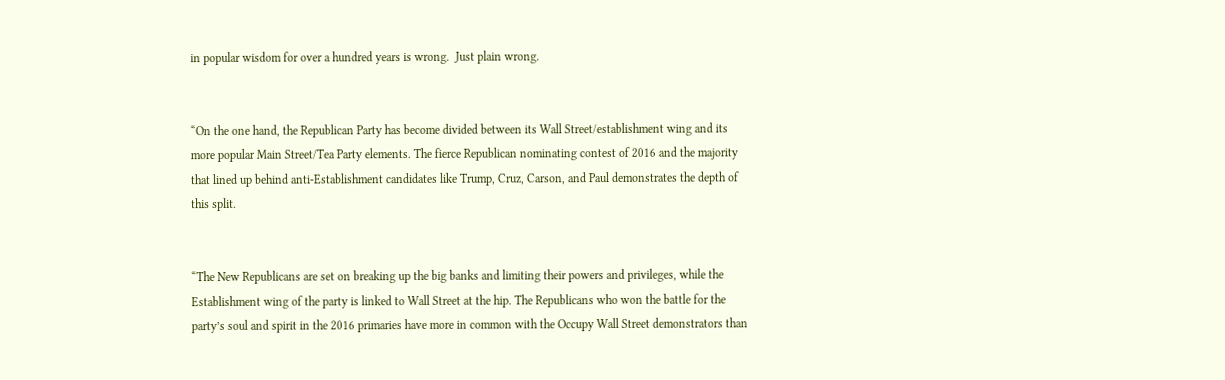in popular wisdom for over a hundred years is wrong.  Just plain wrong.


“On the one hand, the Republican Party has become divided between its Wall Street/establishment wing and its more popular Main Street/Tea Party elements. The fierce Republican nominating contest of 2016 and the majority that lined up behind anti-Establishment candidates like Trump, Cruz, Carson, and Paul demonstrates the depth of this split.


“The New Republicans are set on breaking up the big banks and limiting their powers and privileges, while the Establishment wing of the party is linked to Wall Street at the hip. The Republicans who won the battle for the party’s soul and spirit in the 2016 primaries have more in common with the Occupy Wall Street demonstrators than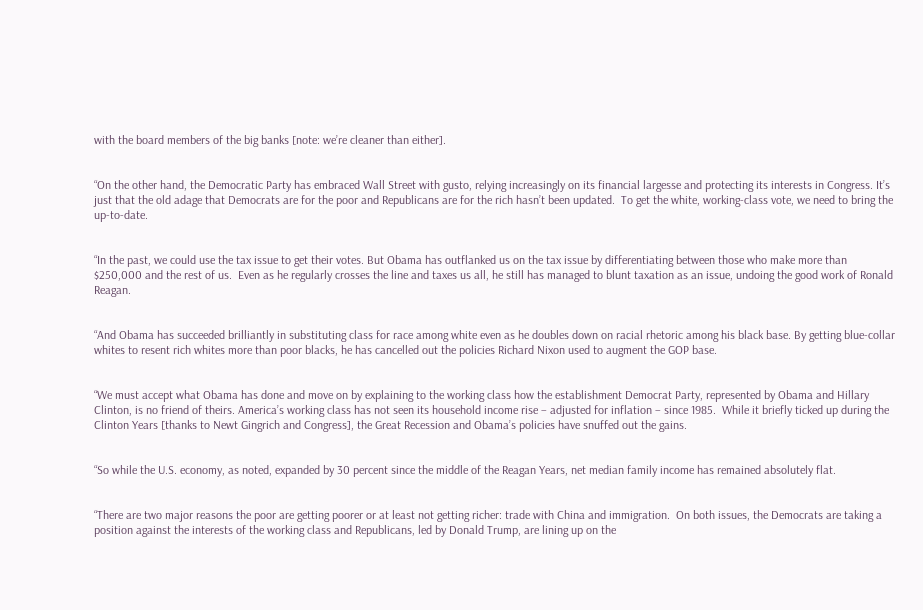with the board members of the big banks [note: we’re cleaner than either].


“On the other hand, the Democratic Party has embraced Wall Street with gusto, relying increasingly on its financial largesse and protecting its interests in Congress. It’s just that the old adage that Democrats are for the poor and Republicans are for the rich hasn’t been updated.  To get the white, working-class vote, we need to bring the up-to-date.


“In the past, we could use the tax issue to get their votes. But Obama has outflanked us on the tax issue by differentiating between those who make more than $250,000 and the rest of us.  Even as he regularly crosses the line and taxes us all, he still has managed to blunt taxation as an issue, undoing the good work of Ronald Reagan.


“And Obama has succeeded brilliantly in substituting class for race among white even as he doubles down on racial rhetoric among his black base. By getting blue-collar whites to resent rich whites more than poor blacks, he has cancelled out the policies Richard Nixon used to augment the GOP base.


“We must accept what Obama has done and move on by explaining to the working class how the establishment Democrat Party, represented by Obama and Hillary Clinton, is no friend of theirs. America’s working class has not seen its household income rise – adjusted for inflation – since 1985.  While it briefly ticked up during the Clinton Years [thanks to Newt Gingrich and Congress], the Great Recession and Obama’s policies have snuffed out the gains.


“So while the U.S. economy, as noted, expanded by 30 percent since the middle of the Reagan Years, net median family income has remained absolutely flat.


“There are two major reasons the poor are getting poorer or at least not getting richer: trade with China and immigration.  On both issues, the Democrats are taking a position against the interests of the working class and Republicans, led by Donald Trump, are lining up on the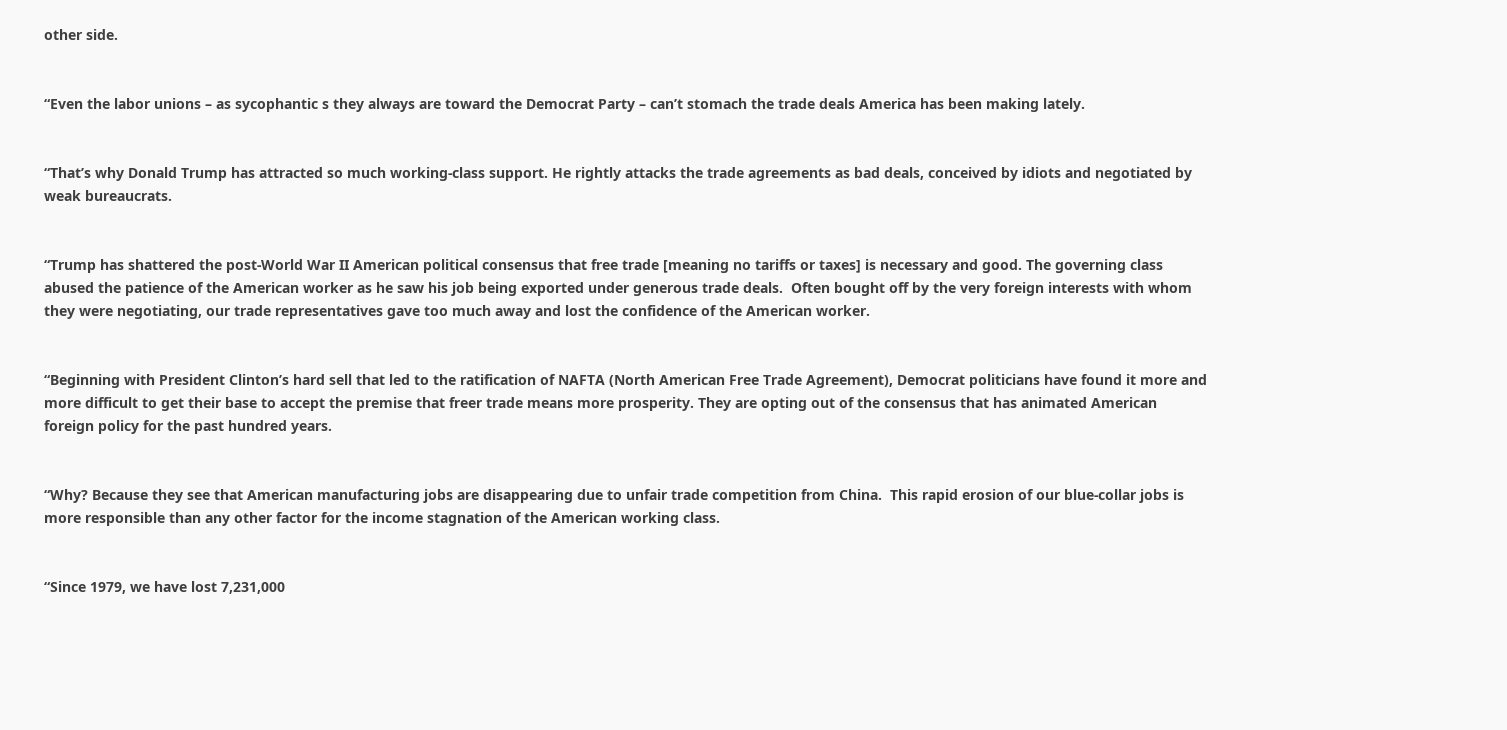other side.


“Even the labor unions – as sycophantic s they always are toward the Democrat Party – can’t stomach the trade deals America has been making lately.


“That’s why Donald Trump has attracted so much working-class support. He rightly attacks the trade agreements as bad deals, conceived by idiots and negotiated by weak bureaucrats.


“Trump has shattered the post-World War II American political consensus that free trade [meaning no tariffs or taxes] is necessary and good. The governing class abused the patience of the American worker as he saw his job being exported under generous trade deals.  Often bought off by the very foreign interests with whom they were negotiating, our trade representatives gave too much away and lost the confidence of the American worker.


“Beginning with President Clinton’s hard sell that led to the ratification of NAFTA (North American Free Trade Agreement), Democrat politicians have found it more and more difficult to get their base to accept the premise that freer trade means more prosperity. They are opting out of the consensus that has animated American foreign policy for the past hundred years.


“Why? Because they see that American manufacturing jobs are disappearing due to unfair trade competition from China.  This rapid erosion of our blue-collar jobs is more responsible than any other factor for the income stagnation of the American working class.


“Since 1979, we have lost 7,231,000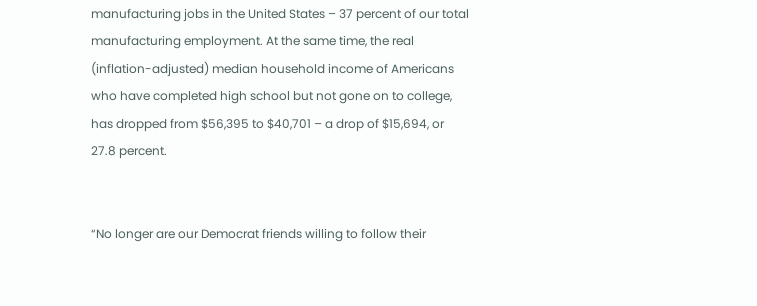manufacturing jobs in the United States – 37 percent of our total manufacturing employment. At the same time, the real (inflation-adjusted) median household income of Americans who have completed high school but not gone on to college, has dropped from $56,395 to $40,701 – a drop of $15,694, or 27.8 percent.


“No longer are our Democrat friends willing to follow their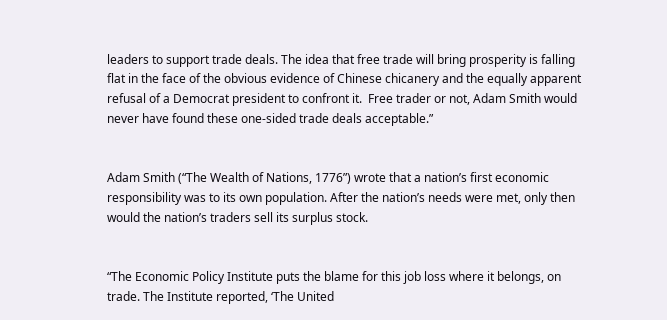leaders to support trade deals. The idea that free trade will bring prosperity is falling flat in the face of the obvious evidence of Chinese chicanery and the equally apparent refusal of a Democrat president to confront it.  Free trader or not, Adam Smith would never have found these one-sided trade deals acceptable.”


Adam Smith (“The Wealth of Nations, 1776”) wrote that a nation’s first economic responsibility was to its own population. After the nation’s needs were met, only then would the nation’s traders sell its surplus stock.


“The Economic Policy Institute puts the blame for this job loss where it belongs, on trade. The Institute reported, ‘The United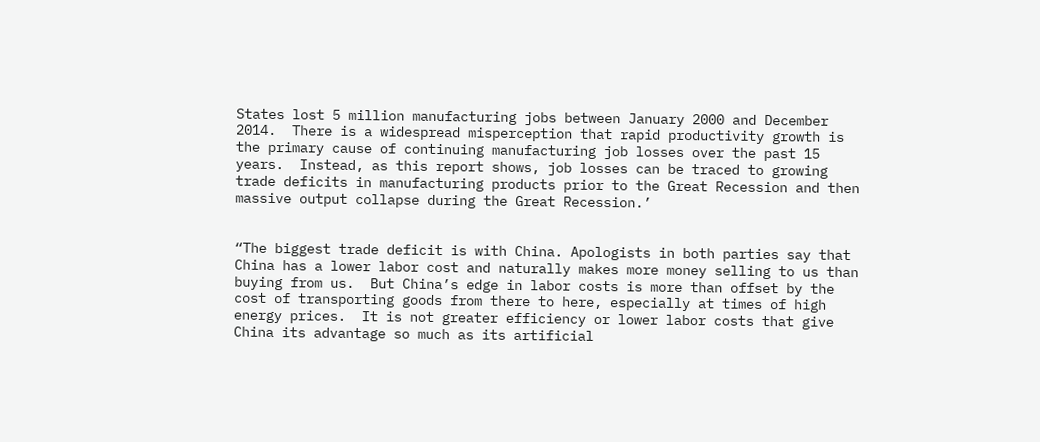States lost 5 million manufacturing jobs between January 2000 and December 2014.  There is a widespread misperception that rapid productivity growth is the primary cause of continuing manufacturing job losses over the past 15 years.  Instead, as this report shows, job losses can be traced to growing trade deficits in manufacturing products prior to the Great Recession and then massive output collapse during the Great Recession.’


“The biggest trade deficit is with China. Apologists in both parties say that China has a lower labor cost and naturally makes more money selling to us than buying from us.  But China’s edge in labor costs is more than offset by the cost of transporting goods from there to here, especially at times of high energy prices.  It is not greater efficiency or lower labor costs that give China its advantage so much as its artificial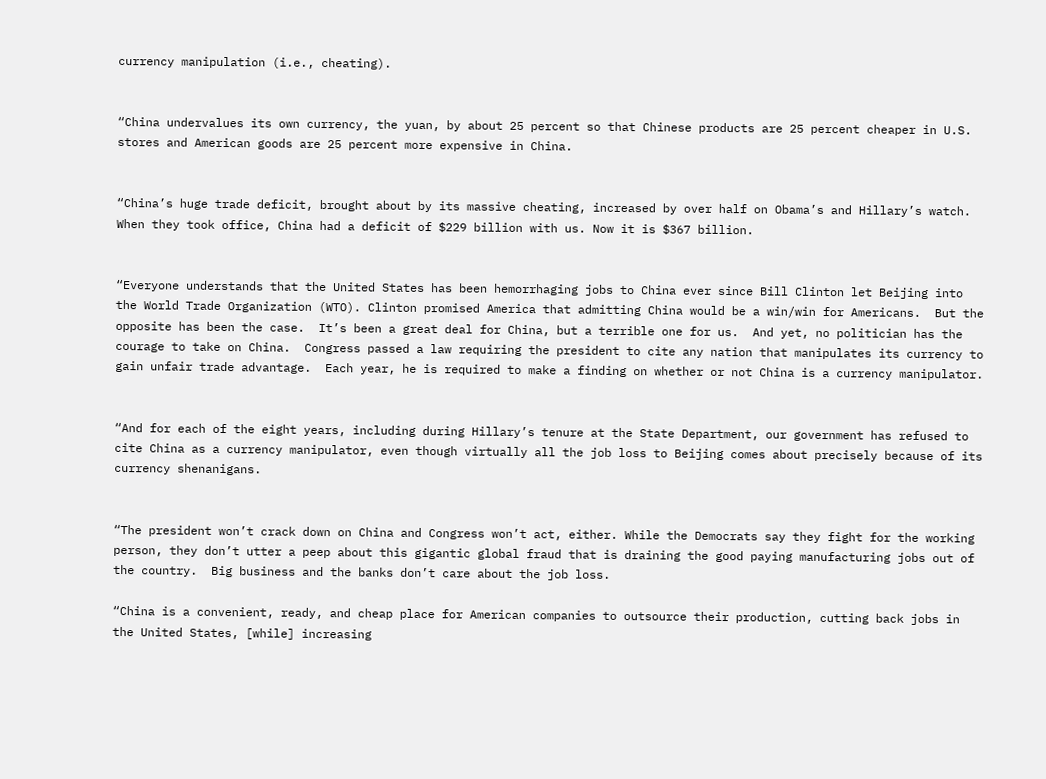currency manipulation (i.e., cheating).


“China undervalues its own currency, the yuan, by about 25 percent so that Chinese products are 25 percent cheaper in U.S. stores and American goods are 25 percent more expensive in China.


“China’s huge trade deficit, brought about by its massive cheating, increased by over half on Obama’s and Hillary’s watch. When they took office, China had a deficit of $229 billion with us. Now it is $367 billion.


“Everyone understands that the United States has been hemorrhaging jobs to China ever since Bill Clinton let Beijing into the World Trade Organization (WTO). Clinton promised America that admitting China would be a win/win for Americans.  But the opposite has been the case.  It’s been a great deal for China, but a terrible one for us.  And yet, no politician has the courage to take on China.  Congress passed a law requiring the president to cite any nation that manipulates its currency to gain unfair trade advantage.  Each year, he is required to make a finding on whether or not China is a currency manipulator.


“And for each of the eight years, including during Hillary’s tenure at the State Department, our government has refused to cite China as a currency manipulator, even though virtually all the job loss to Beijing comes about precisely because of its currency shenanigans.


“The president won’t crack down on China and Congress won’t act, either. While the Democrats say they fight for the working person, they don’t utter a peep about this gigantic global fraud that is draining the good paying manufacturing jobs out of the country.  Big business and the banks don’t care about the job loss.

“China is a convenient, ready, and cheap place for American companies to outsource their production, cutting back jobs in the United States, [while] increasing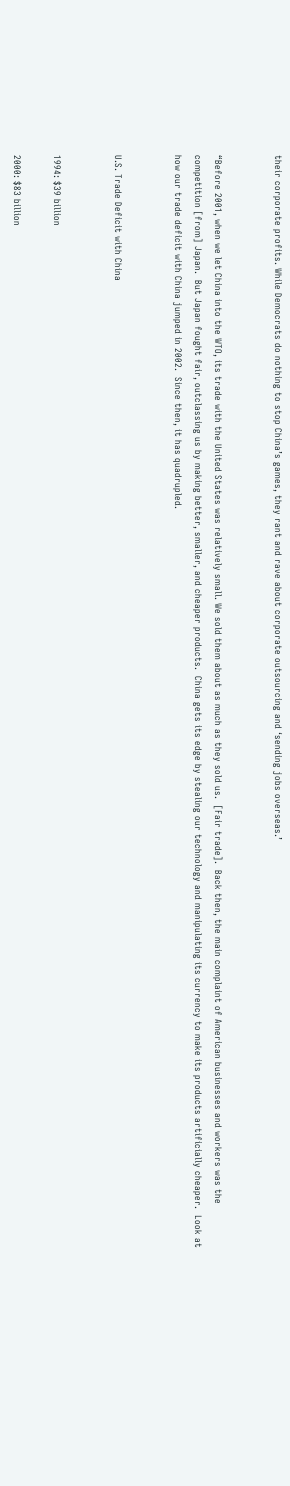their corporate profits. While Democrats do nothing to stop China’s games, they rant and rave about corporate outsourcing and ‘sending jobs overseas.’


“Before 2001, when we let China into the WTO, its trade with the United States was relatively small. We sold them about as much as they sold us.  [Fair trade].  Back then, the main complaint of American businesses and workers was the competition [from] Japan.  But Japan fought fair, outclassing us by making better, smaller, and cheaper products.  China gets its edge by stealing our technology and manipulating its currency to make its products artificially cheaper.  Look at how our trade deficit with China jumped in 2002.  Since then, it has quadrupled.


U.S. Trade Deficit with China


1994: $39 billion

2000: $83 billion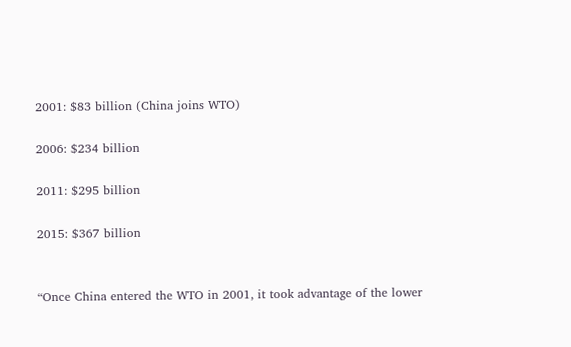2001: $83 billion (China joins WTO)

2006: $234 billion

2011: $295 billion

2015: $367 billion


“Once China entered the WTO in 2001, it took advantage of the lower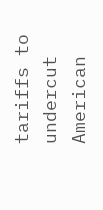tariffs to undercut American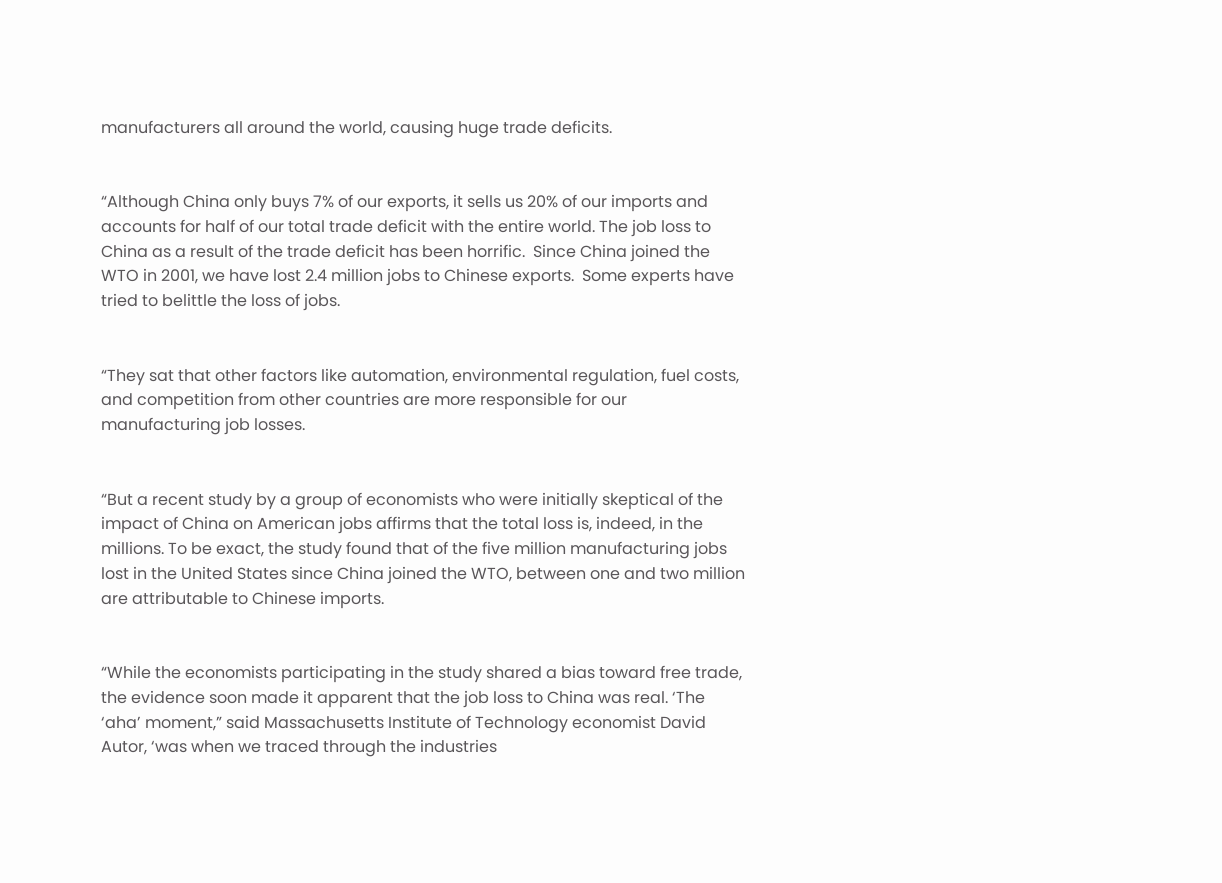manufacturers all around the world, causing huge trade deficits.


“Although China only buys 7% of our exports, it sells us 20% of our imports and accounts for half of our total trade deficit with the entire world. The job loss to China as a result of the trade deficit has been horrific.  Since China joined the WTO in 2001, we have lost 2.4 million jobs to Chinese exports.  Some experts have tried to belittle the loss of jobs.


“They sat that other factors like automation, environmental regulation, fuel costs, and competition from other countries are more responsible for our manufacturing job losses.


“But a recent study by a group of economists who were initially skeptical of the impact of China on American jobs affirms that the total loss is, indeed, in the millions. To be exact, the study found that of the five million manufacturing jobs lost in the United States since China joined the WTO, between one and two million are attributable to Chinese imports.


“While the economists participating in the study shared a bias toward free trade, the evidence soon made it apparent that the job loss to China was real. ‘The ‘aha’ moment,” said Massachusetts Institute of Technology economist David Autor, ‘was when we traced through the industries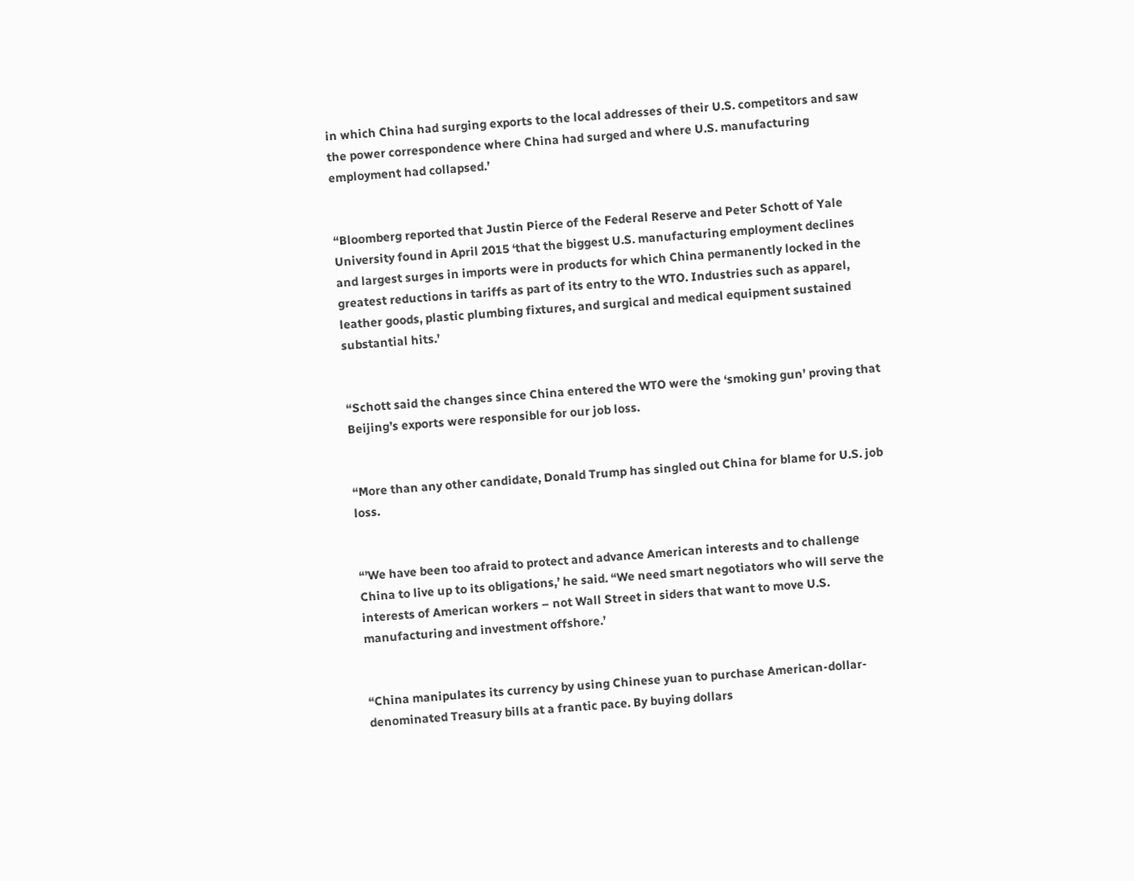in which China had surging exports to the local addresses of their U.S. competitors and saw the power correspondence where China had surged and where U.S. manufacturing employment had collapsed.’


“Bloomberg reported that Justin Pierce of the Federal Reserve and Peter Schott of Yale University found in April 2015 ‘that the biggest U.S. manufacturing employment declines and largest surges in imports were in products for which China permanently locked in the greatest reductions in tariffs as part of its entry to the WTO. Industries such as apparel, leather goods, plastic plumbing fixtures, and surgical and medical equipment sustained substantial hits.’


“Schott said the changes since China entered the WTO were the ‘smoking gun’ proving that Beijing’s exports were responsible for our job loss.


“More than any other candidate, Donald Trump has singled out China for blame for U.S. job loss.


“’We have been too afraid to protect and advance American interests and to challenge China to live up to its obligations,’ he said. “We need smart negotiators who will serve the interests of American workers – not Wall Street in siders that want to move U.S. manufacturing and investment offshore.’


“China manipulates its currency by using Chinese yuan to purchase American-dollar-denominated Treasury bills at a frantic pace. By buying dollars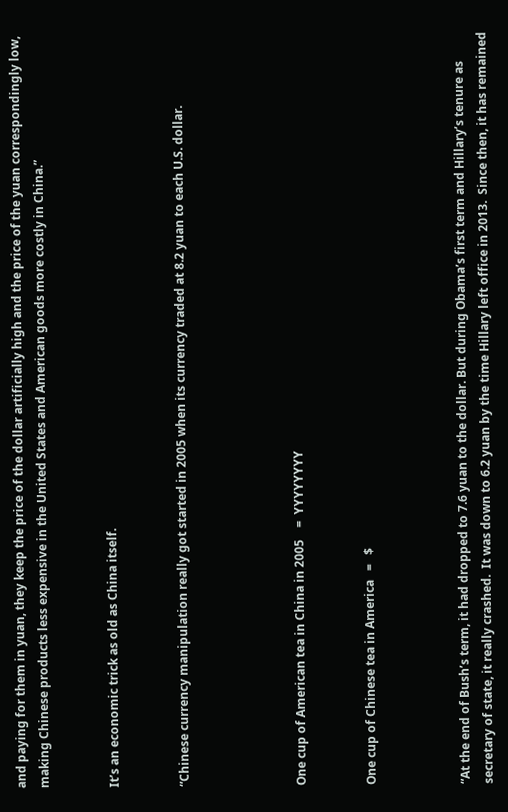and paying for them in yuan, they keep the price of the dollar artificially high and the price of the yuan correspondingly low, making Chinese products less expensive in the United States and American goods more costly in China.”


It’s an economic trick as old as China itself.


“Chinese currency manipulation really got started in 2005 when its currency traded at 8.2 yuan to each U.S. dollar.




One cup of American tea in China in 2005    =  YYYYYYYY


One cup of Chinese tea in America   =   $



“At the end of Bush’s term, it had dropped to 7.6 yuan to the dollar. But during Obama’s first term and Hillary’s tenure as secretary of state, it really crashed.  It was down to 6.2 yuan by the time Hillary left office in 2013.  Since then, it has remained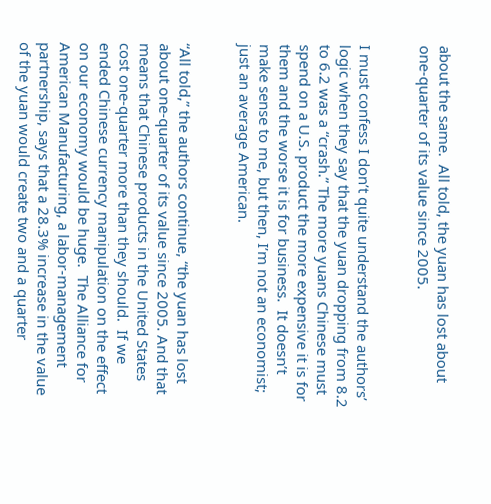about the same.  All told, the yuan has lost about one-quarter of its value since 2005.


I must confess I don’t quite understand the authors’ logic when they say that the yuan dropping from 8.2 to 6.2 was a “crash.” The more yuans Chinese must spend on a U.S. product the more expensive it is for them and the worse it is for business.  It doesn’t make sense to me, but then, I’m not an economist; just an average American.


“All told,” the authors continue, “the yuan has lost about one-quarter of its value since 2005. And that means that Chinese products in the United States cost one-quarter more than they should.  If we ended Chinese currency manipulation on the effect on our economy would be huge.  The Alliance for American Manufacturing, a labor-management partnership, says that a 28.3% increase in the value of the yuan would create two and a quarter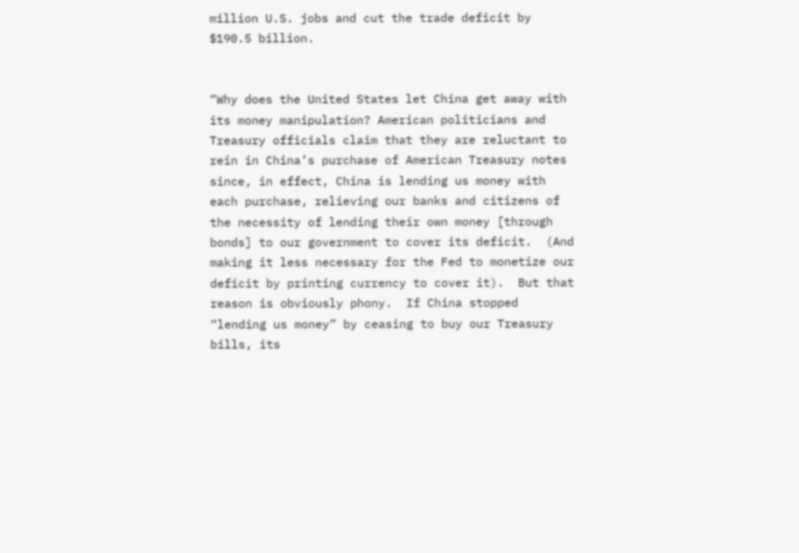million U.S. jobs and cut the trade deficit by $190.5 billion.


“Why does the United States let China get away with its money manipulation? American politicians and Treasury officials claim that they are reluctant to rein in China’s purchase of American Treasury notes since, in effect, China is lending us money with each purchase, relieving our banks and citizens of the necessity of lending their own money [through bonds] to our government to cover its deficit.  (And making it less necessary for the Fed to monetize our deficit by printing currency to cover it).  But that reason is obviously phony.  If China stopped “lending us money” by ceasing to buy our Treasury bills, its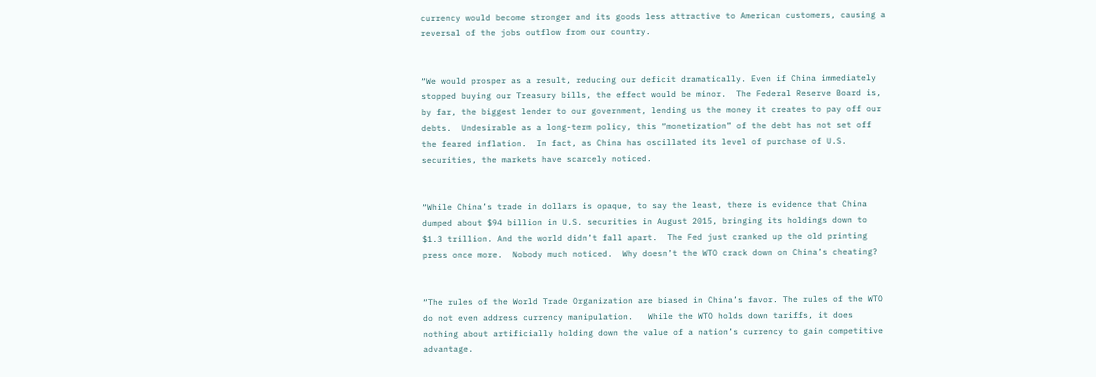currency would become stronger and its goods less attractive to American customers, causing a reversal of the jobs outflow from our country.


“We would prosper as a result, reducing our deficit dramatically. Even if China immediately stopped buying our Treasury bills, the effect would be minor.  The Federal Reserve Board is, by far, the biggest lender to our government, lending us the money it creates to pay off our debts.  Undesirable as a long-term policy, this “monetization” of the debt has not set off the feared inflation.  In fact, as China has oscillated its level of purchase of U.S. securities, the markets have scarcely noticed.


“While China’s trade in dollars is opaque, to say the least, there is evidence that China dumped about $94 billion in U.S. securities in August 2015, bringing its holdings down to $1.3 trillion. And the world didn’t fall apart.  The Fed just cranked up the old printing press once more.  Nobody much noticed.  Why doesn’t the WTO crack down on China’s cheating?


“The rules of the World Trade Organization are biased in China’s favor. The rules of the WTO do not even address currency manipulation.   While the WTO holds down tariffs, it does nothing about artificially holding down the value of a nation’s currency to gain competitive advantage.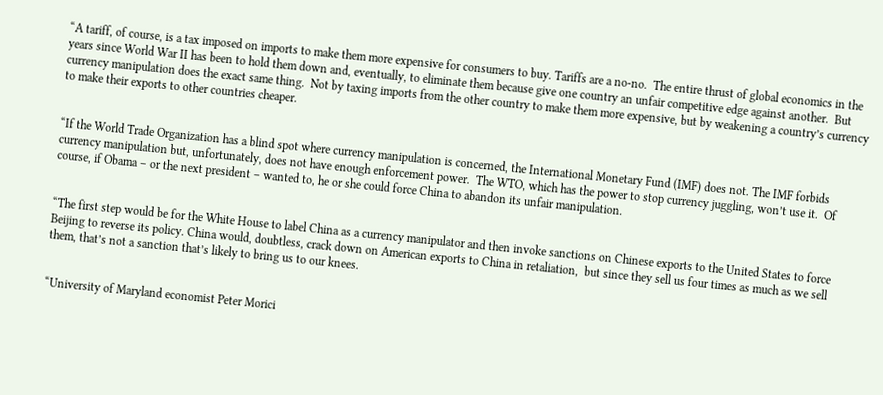“A tariff, of course, is a tax imposed on imports to make them more expensive for consumers to buy. Tariffs are a no-no.  The entire thrust of global economics in the years since World War II has been to hold them down and, eventually, to eliminate them because give one country an unfair competitive edge against another.  But currency manipulation does the exact same thing.  Not by taxing imports from the other country to make them more expensive, but by weakening a country’s currency to make their exports to other countries cheaper.


“If the World Trade Organization has a blind spot where currency manipulation is concerned, the International Monetary Fund (IMF) does not. The IMF forbids currency manipulation but, unfortunately, does not have enough enforcement power.  The WTO, which has the power to stop currency juggling, won’t use it.  Of course, if Obama – or the next president – wanted to, he or she could force China to abandon its unfair manipulation.


“The first step would be for the White House to label China as a currency manipulator and then invoke sanctions on Chinese exports to the United States to force Beijing to reverse its policy. China would, doubtless, crack down on American exports to China in retaliation,  but since they sell us four times as much as we sell them, that’s not a sanction that’s likely to bring us to our knees.


“University of Maryland economist Peter Morici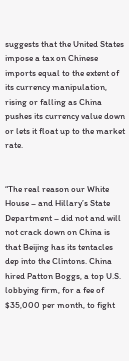suggests that the United States impose a tax on Chinese imports equal to the extent of its currency manipulation, rising or falling as China pushes its currency value down or lets it float up to the market rate.


“The real reason our White House – and Hillary’s State Department – did not and will not crack down on China is that Beijing has its tentacles dep into the Clintons. China hired Patton Boggs, a top U.S. lobbying firm, for a fee of $35,000 per month, to fight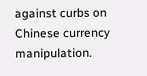against curbs on Chinese currency manipulation.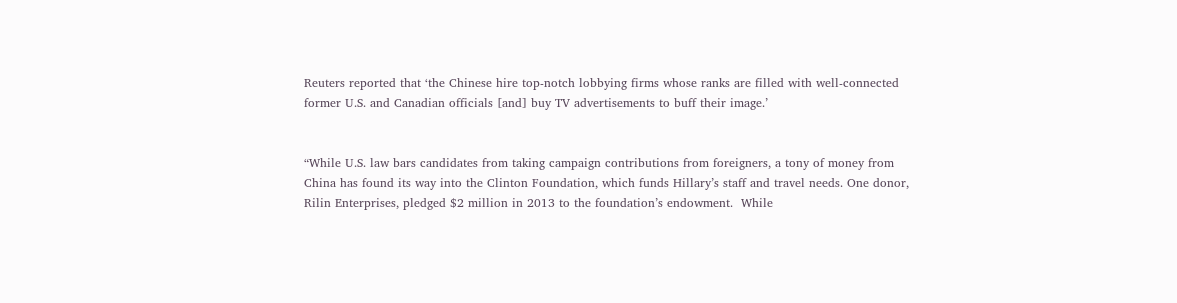Reuters reported that ‘the Chinese hire top-notch lobbying firms whose ranks are filled with well-connected former U.S. and Canadian officials [and] buy TV advertisements to buff their image.’


“While U.S. law bars candidates from taking campaign contributions from foreigners, a tony of money from China has found its way into the Clinton Foundation, which funds Hillary’s staff and travel needs. One donor, Rilin Enterprises, pledged $2 million in 2013 to the foundation’s endowment.  While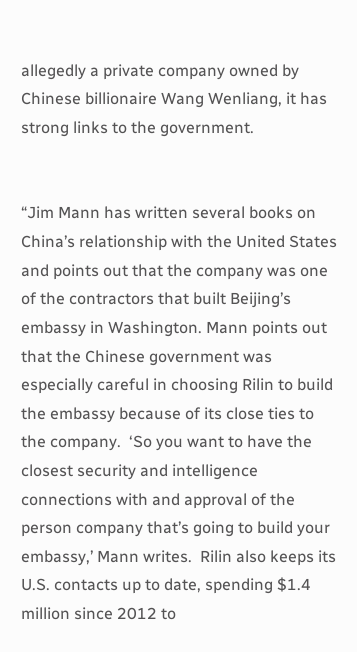allegedly a private company owned by Chinese billionaire Wang Wenliang, it has strong links to the government.


“Jim Mann has written several books on China’s relationship with the United States and points out that the company was one of the contractors that built Beijing’s embassy in Washington. Mann points out that the Chinese government was especially careful in choosing Rilin to build the embassy because of its close ties to the company.  ‘So you want to have the closest security and intelligence connections with and approval of the person company that’s going to build your embassy,’ Mann writes.  Rilin also keeps its U.S. contacts up to date, spending $1.4 million since 2012 to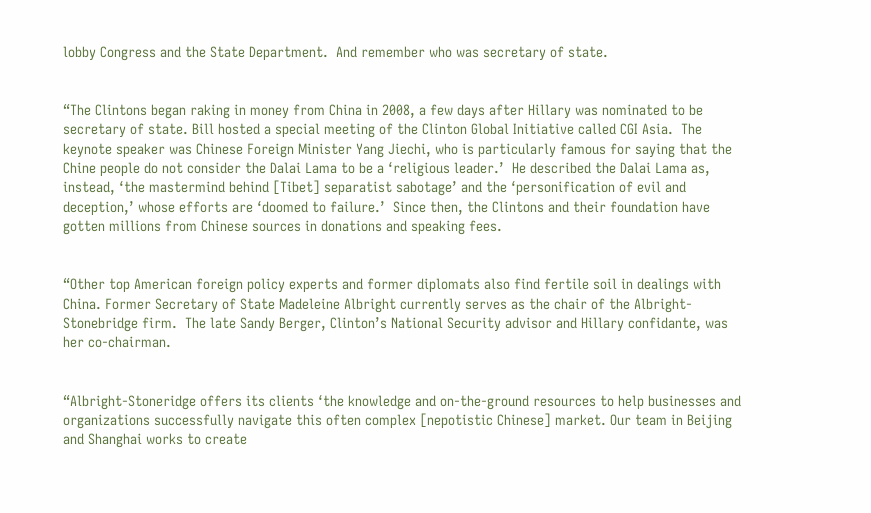lobby Congress and the State Department.  And remember who was secretary of state.


“The Clintons began raking in money from China in 2008, a few days after Hillary was nominated to be secretary of state. Bill hosted a special meeting of the Clinton Global Initiative called CGI Asia.  The keynote speaker was Chinese Foreign Minister Yang Jiechi, who is particularly famous for saying that the Chine people do not consider the Dalai Lama to be a ‘religious leader.’  He described the Dalai Lama as, instead, ‘the mastermind behind [Tibet] separatist sabotage’ and the ‘personification of evil and deception,’ whose efforts are ‘doomed to failure.’  Since then, the Clintons and their foundation have gotten millions from Chinese sources in donations and speaking fees.


“Other top American foreign policy experts and former diplomats also find fertile soil in dealings with China. Former Secretary of State Madeleine Albright currently serves as the chair of the Albright-Stonebridge firm.  The late Sandy Berger, Clinton’s National Security advisor and Hillary confidante, was her co-chairman.


“Albright-Stoneridge offers its clients ‘the knowledge and on-the-ground resources to help businesses and organizations successfully navigate this often complex [nepotistic Chinese] market. Our team in Beijing and Shanghai works to create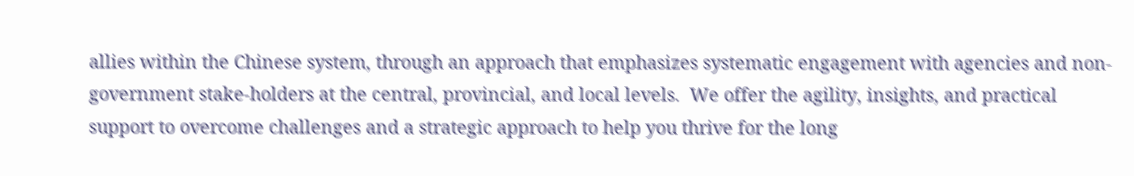allies within the Chinese system, through an approach that emphasizes systematic engagement with agencies and non-government stake-holders at the central, provincial, and local levels.  We offer the agility, insights, and practical support to overcome challenges and a strategic approach to help you thrive for the long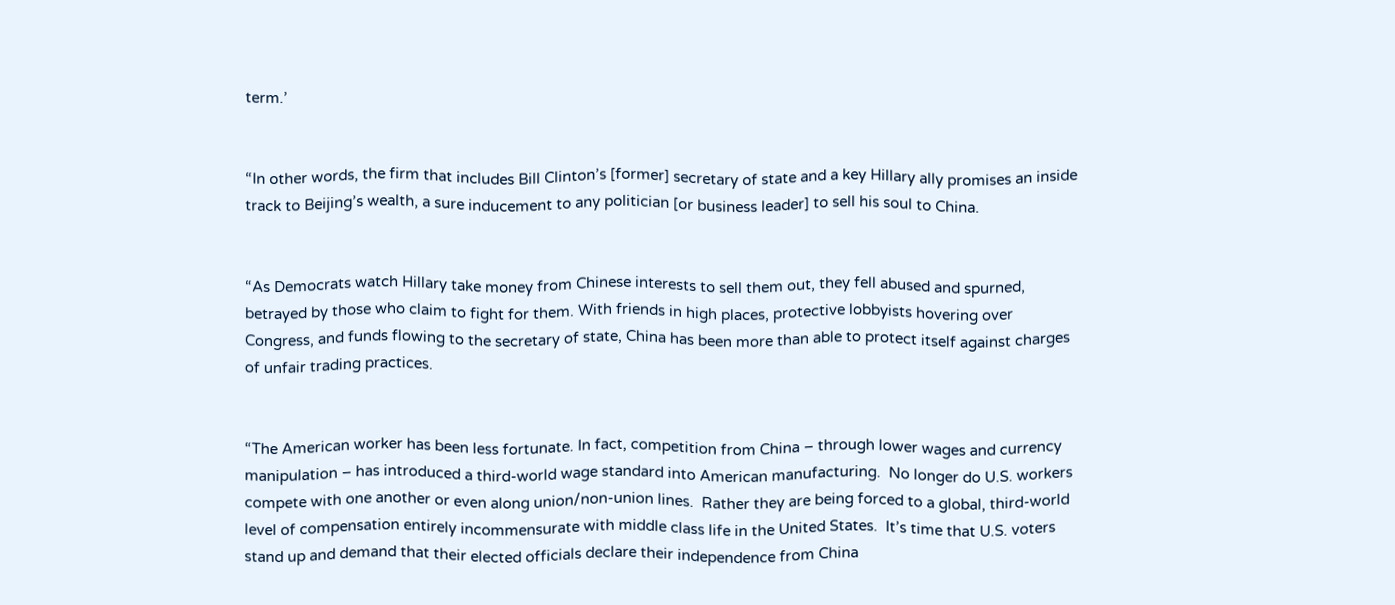term.’


“In other words, the firm that includes Bill Clinton’s [former] secretary of state and a key Hillary ally promises an inside track to Beijing’s wealth, a sure inducement to any politician [or business leader] to sell his soul to China.


“As Democrats watch Hillary take money from Chinese interests to sell them out, they fell abused and spurned, betrayed by those who claim to fight for them. With friends in high places, protective lobbyists hovering over Congress, and funds flowing to the secretary of state, China has been more than able to protect itself against charges of unfair trading practices.


“The American worker has been less fortunate. In fact, competition from China – through lower wages and currency manipulation – has introduced a third-world wage standard into American manufacturing.  No longer do U.S. workers compete with one another or even along union/non-union lines.  Rather they are being forced to a global, third-world level of compensation entirely incommensurate with middle class life in the United States.  It’s time that U.S. voters stand up and demand that their elected officials declare their independence from China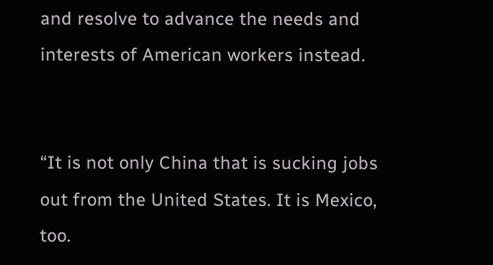and resolve to advance the needs and interests of American workers instead.


“It is not only China that is sucking jobs out from the United States. It is Mexico, too.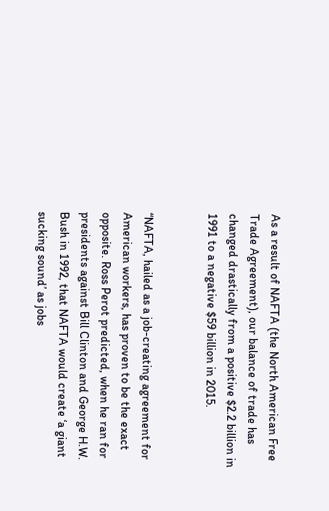As a result of NAFTA (the North American Free Trade Agreement), our balance of trade has changed drastically from a positive $2.2 billion in 1991 to a negative $59 billion in 2015.


“NAFTA, hailed as a job-creating agreement for American workers, has proven to be the exact opposite. Ross Perot predicted, when he ran for presidents against Bill Clinton and George H.W. Bush in 1992, that NAFTA would create ‘a giant sucking sound’ as jobs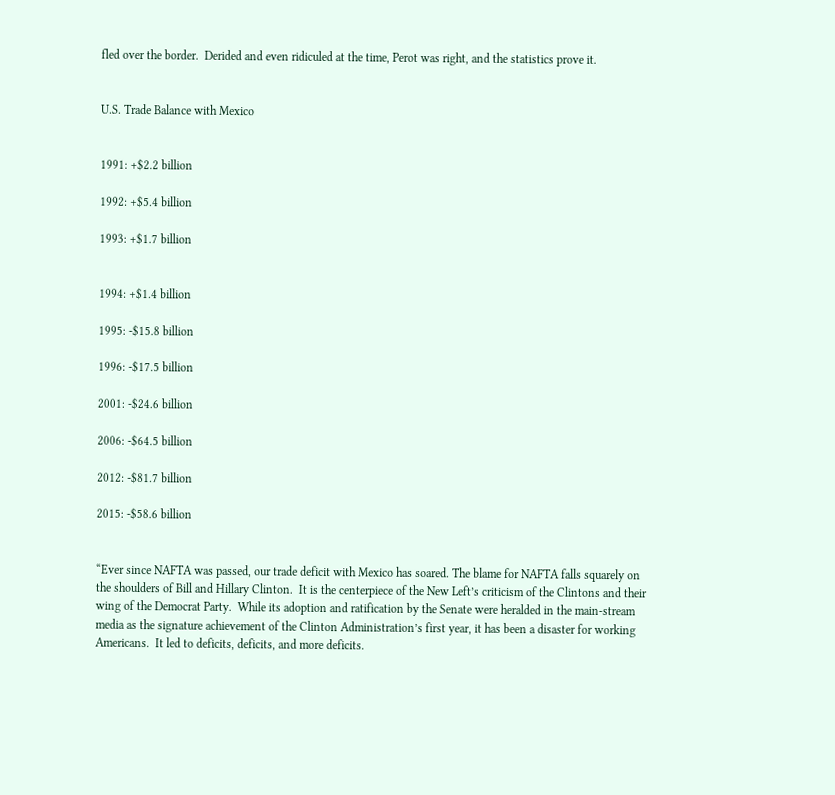fled over the border.  Derided and even ridiculed at the time, Perot was right, and the statistics prove it.


U.S. Trade Balance with Mexico


1991: +$2.2 billion

1992: +$5.4 billion

1993: +$1.7 billion


1994: +$1.4 billion

1995: -$15.8 billion

1996: -$17.5 billion

2001: -$24.6 billion

2006: -$64.5 billion

2012: -$81.7 billion

2015: -$58.6 billion


“Ever since NAFTA was passed, our trade deficit with Mexico has soared. The blame for NAFTA falls squarely on the shoulders of Bill and Hillary Clinton.  It is the centerpiece of the New Left’s criticism of the Clintons and their wing of the Democrat Party.  While its adoption and ratification by the Senate were heralded in the main-stream media as the signature achievement of the Clinton Administration’s first year, it has been a disaster for working Americans.  It led to deficits, deficits, and more deficits.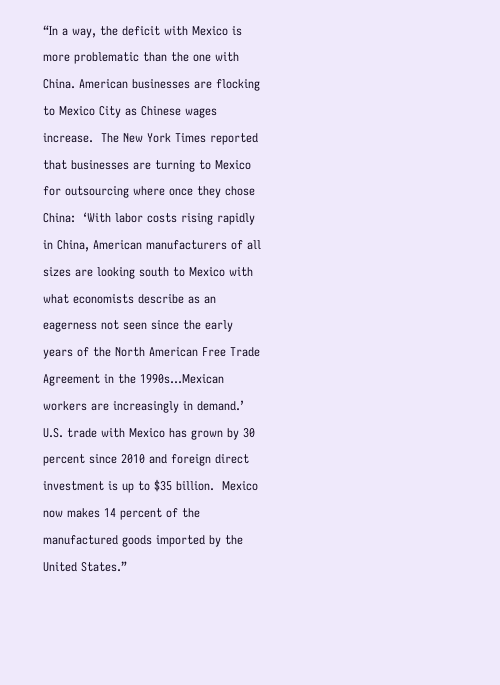“In a way, the deficit with Mexico is more problematic than the one with China. American businesses are flocking to Mexico City as Chinese wages increase.  The New York Times reported that businesses are turning to Mexico for outsourcing where once they chose China:  ‘With labor costs rising rapidly in China, American manufacturers of all sizes are looking south to Mexico with what economists describe as an eagerness not seen since the early years of the North American Free Trade Agreement in the 1990s…Mexican workers are increasingly in demand.’  U.S. trade with Mexico has grown by 30 percent since 2010 and foreign direct investment is up to $35 billion.  Mexico now makes 14 percent of the manufactured goods imported by the United States.”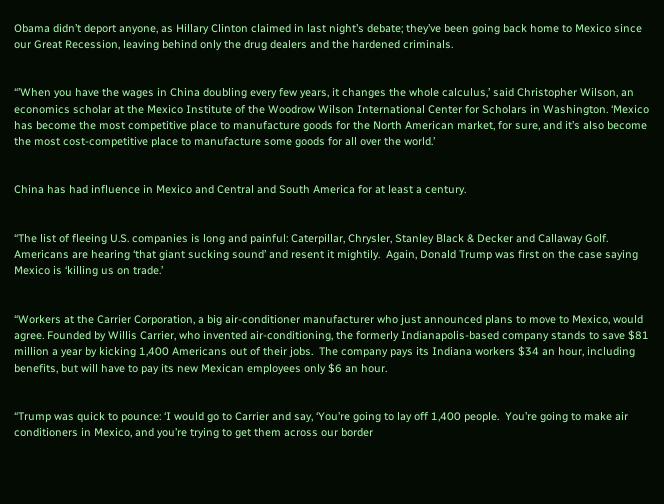Obama didn’t deport anyone, as Hillary Clinton claimed in last night’s debate; they’ve been going back home to Mexico since our Great Recession, leaving behind only the drug dealers and the hardened criminals.


“’When you have the wages in China doubling every few years, it changes the whole calculus,’ said Christopher Wilson, an economics scholar at the Mexico Institute of the Woodrow Wilson International Center for Scholars in Washington. ‘Mexico has become the most competitive place to manufacture goods for the North American market, for sure, and it’s also become the most cost-competitive place to manufacture some goods for all over the world.’


China has had influence in Mexico and Central and South America for at least a century.


“The list of fleeing U.S. companies is long and painful: Caterpillar, Chrysler, Stanley Black & Decker and Callaway Golf.  Americans are hearing ‘that giant sucking sound’ and resent it mightily.  Again, Donald Trump was first on the case saying Mexico is ‘killing us on trade.’


“Workers at the Carrier Corporation, a big air-conditioner manufacturer who just announced plans to move to Mexico, would agree. Founded by Willis Carrier, who invented air-conditioning, the formerly Indianapolis-based company stands to save $81 million a year by kicking 1,400 Americans out of their jobs.  The company pays its Indiana workers $34 an hour, including benefits, but will have to pay its new Mexican employees only $6 an hour.


“Trump was quick to pounce: ‘I would go to Carrier and say, ‘You’re going to lay off 1,400 people.  You’re going to make air conditioners in Mexico, and you’re trying to get them across our border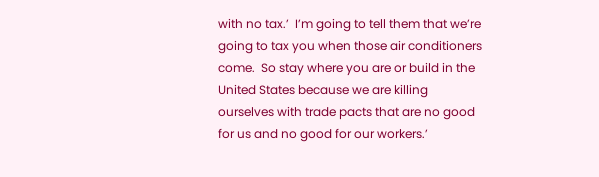with no tax.’  I’m going to tell them that we’re going to tax you when those air conditioners come.  So stay where you are or build in the United States because we are killing ourselves with trade pacts that are no good for us and no good for our workers.’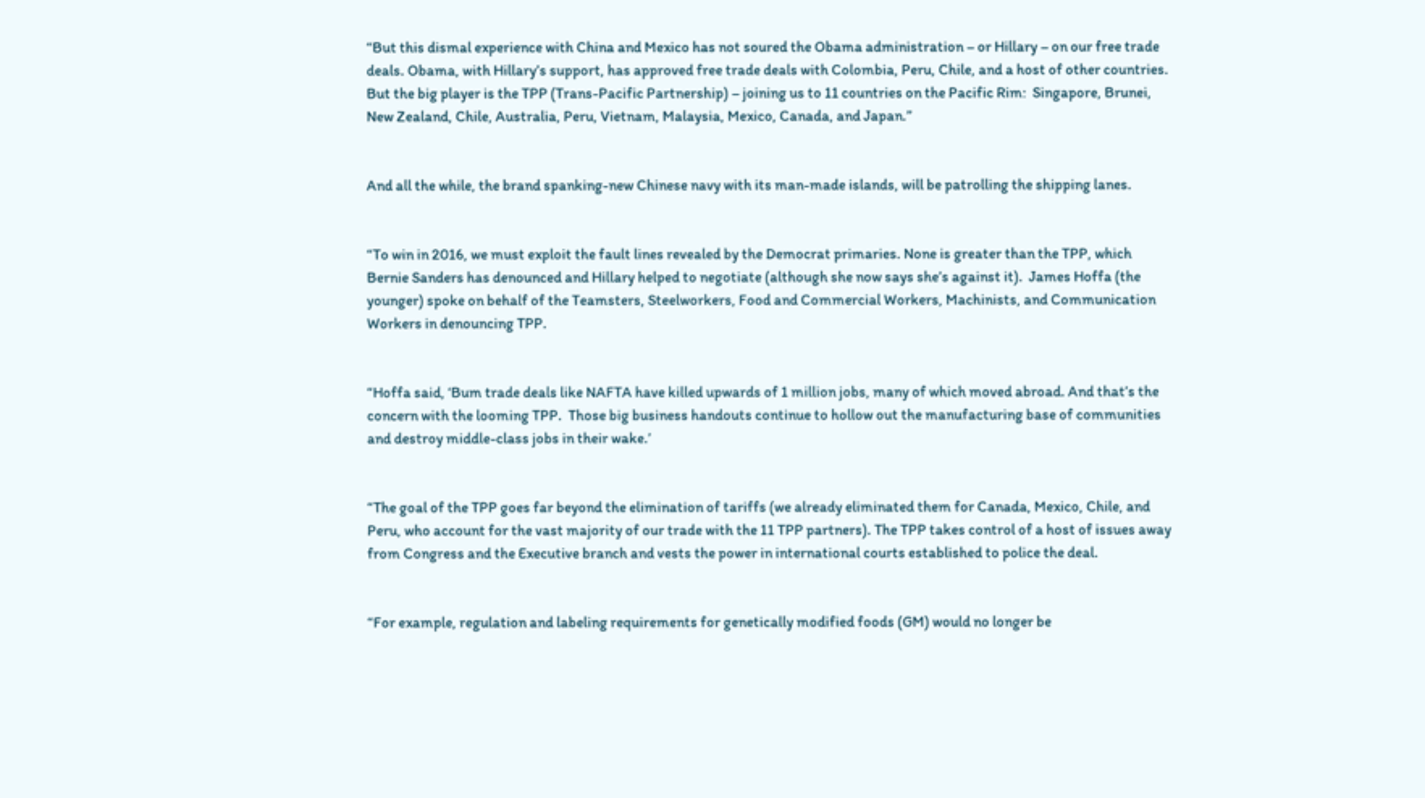“But this dismal experience with China and Mexico has not soured the Obama administration – or Hillary – on our free trade deals. Obama, with Hillary’s support, has approved free trade deals with Colombia, Peru, Chile, and a host of other countries.  But the big player is the TPP (Trans-Pacific Partnership) – joining us to 11 countries on the Pacific Rim:  Singapore, Brunei, New Zealand, Chile, Australia, Peru, Vietnam, Malaysia, Mexico, Canada, and Japan.”


And all the while, the brand spanking-new Chinese navy with its man-made islands, will be patrolling the shipping lanes.


“To win in 2016, we must exploit the fault lines revealed by the Democrat primaries. None is greater than the TPP, which Bernie Sanders has denounced and Hillary helped to negotiate (although she now says she’s against it).  James Hoffa (the younger) spoke on behalf of the Teamsters, Steelworkers, Food and Commercial Workers, Machinists, and Communication Workers in denouncing TPP.


“Hoffa said, ‘Bum trade deals like NAFTA have killed upwards of 1 million jobs, many of which moved abroad. And that’s the concern with the looming TPP.  Those big business handouts continue to hollow out the manufacturing base of communities and destroy middle-class jobs in their wake.’


“The goal of the TPP goes far beyond the elimination of tariffs (we already eliminated them for Canada, Mexico, Chile, and Peru, who account for the vast majority of our trade with the 11 TPP partners). The TPP takes control of a host of issues away from Congress and the Executive branch and vests the power in international courts established to police the deal.


“For example, regulation and labeling requirements for genetically modified foods (GM) would no longer be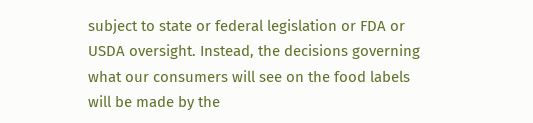subject to state or federal legislation or FDA or USDA oversight. Instead, the decisions governing what our consumers will see on the food labels will be made by the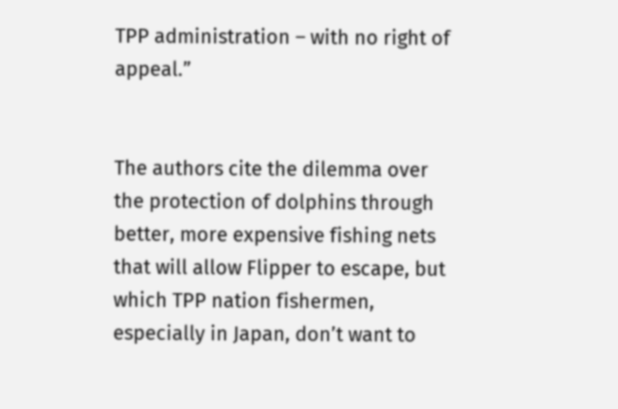TPP administration – with no right of appeal.”


The authors cite the dilemma over the protection of dolphins through better, more expensive fishing nets that will allow Flipper to escape, but which TPP nation fishermen, especially in Japan, don’t want to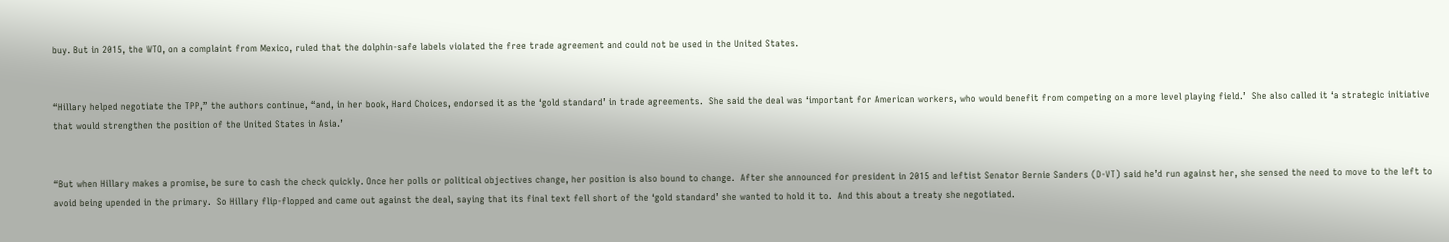buy. But in 2015, the WTO, on a complaint from Mexico, ruled that the dolphin-safe labels violated the free trade agreement and could not be used in the United States.


“Hillary helped negotiate the TPP,” the authors continue, “and, in her book, Hard Choices, endorsed it as the ‘gold standard’ in trade agreements.  She said the deal was ‘important for American workers, who would benefit from competing on a more level playing field.’  She also called it ‘a strategic initiative that would strengthen the position of the United States in Asia.’


“But when Hillary makes a promise, be sure to cash the check quickly. Once her polls or political objectives change, her position is also bound to change.  After she announced for president in 2015 and leftist Senator Bernie Sanders (D-VT) said he’d run against her, she sensed the need to move to the left to avoid being upended in the primary.  So Hillary flip-flopped and came out against the deal, saying that its final text fell short of the ‘gold standard’ she wanted to hold it to.  And this about a treaty she negotiated.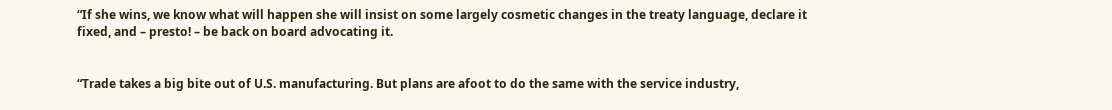“If she wins, we know what will happen she will insist on some largely cosmetic changes in the treaty language, declare it fixed, and – presto! – be back on board advocating it.


“Trade takes a big bite out of U.S. manufacturing. But plans are afoot to do the same with the service industry,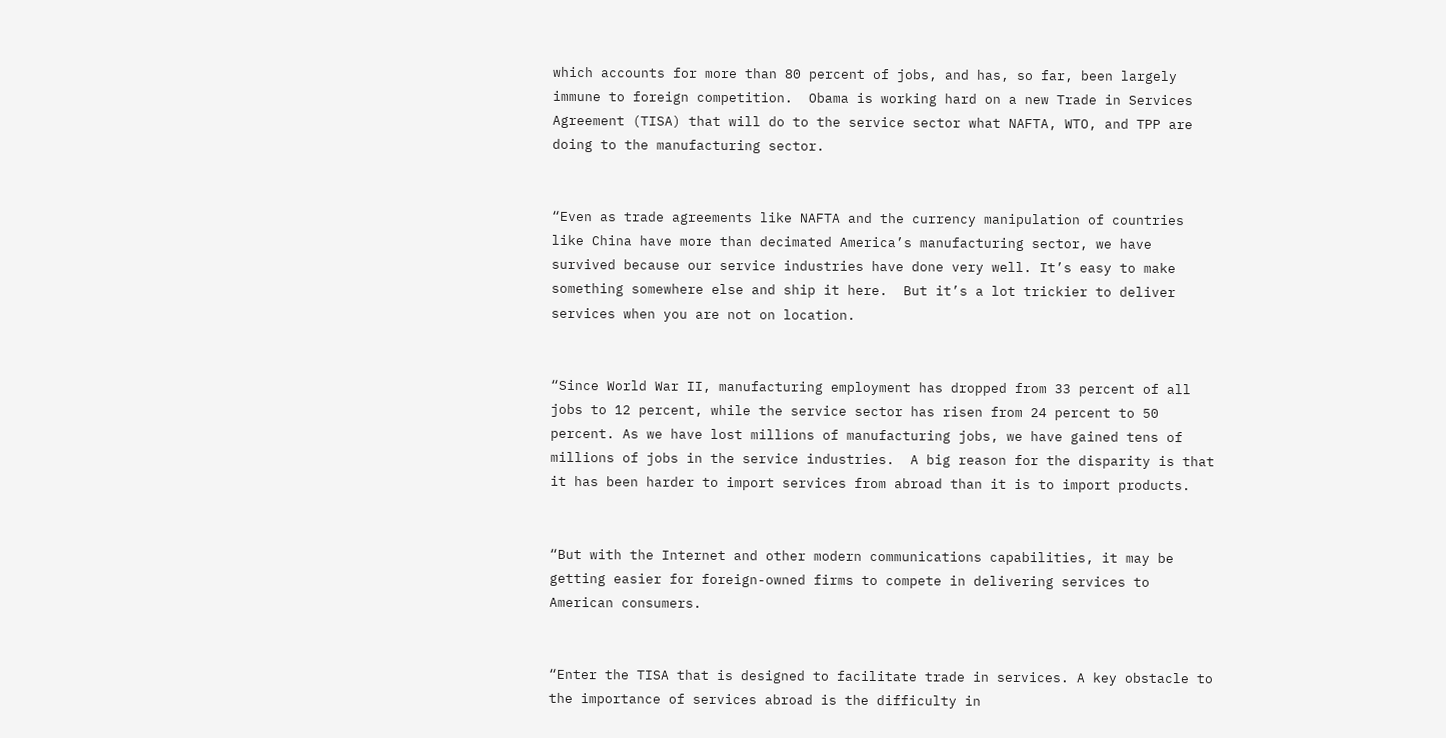which accounts for more than 80 percent of jobs, and has, so far, been largely immune to foreign competition.  Obama is working hard on a new Trade in Services Agreement (TISA) that will do to the service sector what NAFTA, WTO, and TPP are doing to the manufacturing sector.


“Even as trade agreements like NAFTA and the currency manipulation of countries like China have more than decimated America’s manufacturing sector, we have survived because our service industries have done very well. It’s easy to make something somewhere else and ship it here.  But it’s a lot trickier to deliver services when you are not on location.


“Since World War II, manufacturing employment has dropped from 33 percent of all jobs to 12 percent, while the service sector has risen from 24 percent to 50 percent. As we have lost millions of manufacturing jobs, we have gained tens of millions of jobs in the service industries.  A big reason for the disparity is that it has been harder to import services from abroad than it is to import products.


“But with the Internet and other modern communications capabilities, it may be getting easier for foreign-owned firms to compete in delivering services to American consumers.


“Enter the TISA that is designed to facilitate trade in services. A key obstacle to the importance of services abroad is the difficulty in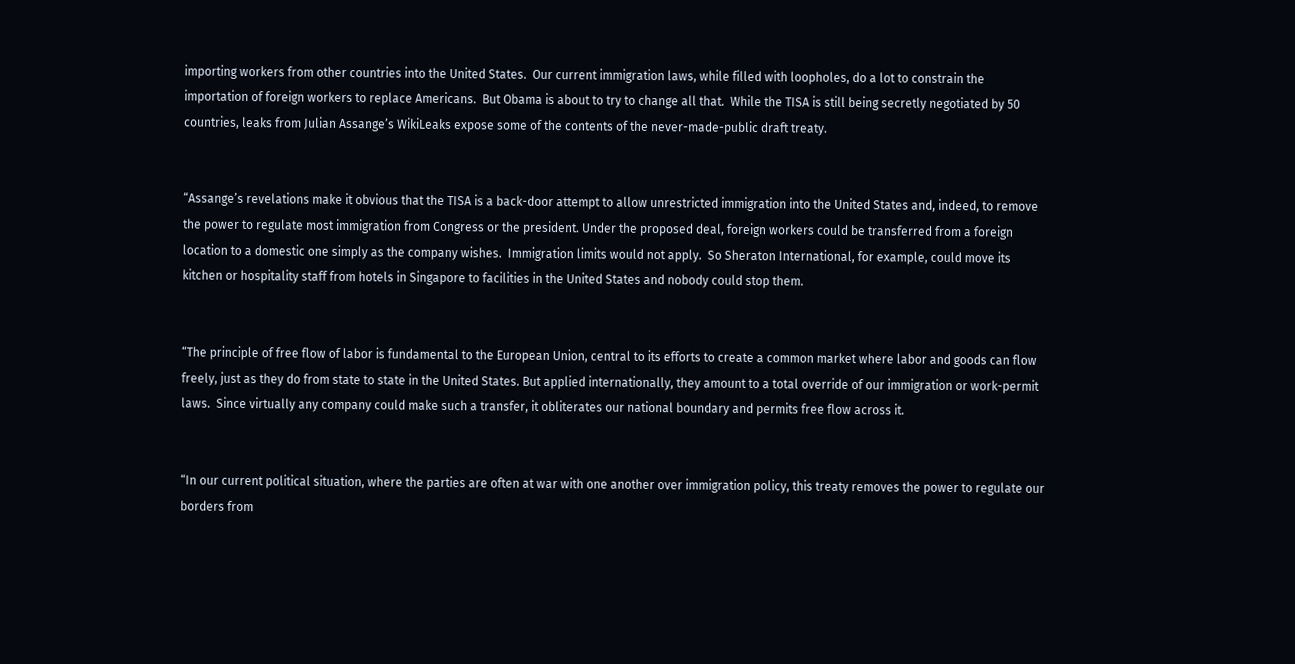importing workers from other countries into the United States.  Our current immigration laws, while filled with loopholes, do a lot to constrain the importation of foreign workers to replace Americans.  But Obama is about to try to change all that.  While the TISA is still being secretly negotiated by 50 countries, leaks from Julian Assange’s WikiLeaks expose some of the contents of the never-made-public draft treaty.


“Assange’s revelations make it obvious that the TISA is a back-door attempt to allow unrestricted immigration into the United States and, indeed, to remove the power to regulate most immigration from Congress or the president. Under the proposed deal, foreign workers could be transferred from a foreign location to a domestic one simply as the company wishes.  Immigration limits would not apply.  So Sheraton International, for example, could move its kitchen or hospitality staff from hotels in Singapore to facilities in the United States and nobody could stop them.


“The principle of free flow of labor is fundamental to the European Union, central to its efforts to create a common market where labor and goods can flow freely, just as they do from state to state in the United States. But applied internationally, they amount to a total override of our immigration or work-permit laws.  Since virtually any company could make such a transfer, it obliterates our national boundary and permits free flow across it.


“In our current political situation, where the parties are often at war with one another over immigration policy, this treaty removes the power to regulate our borders from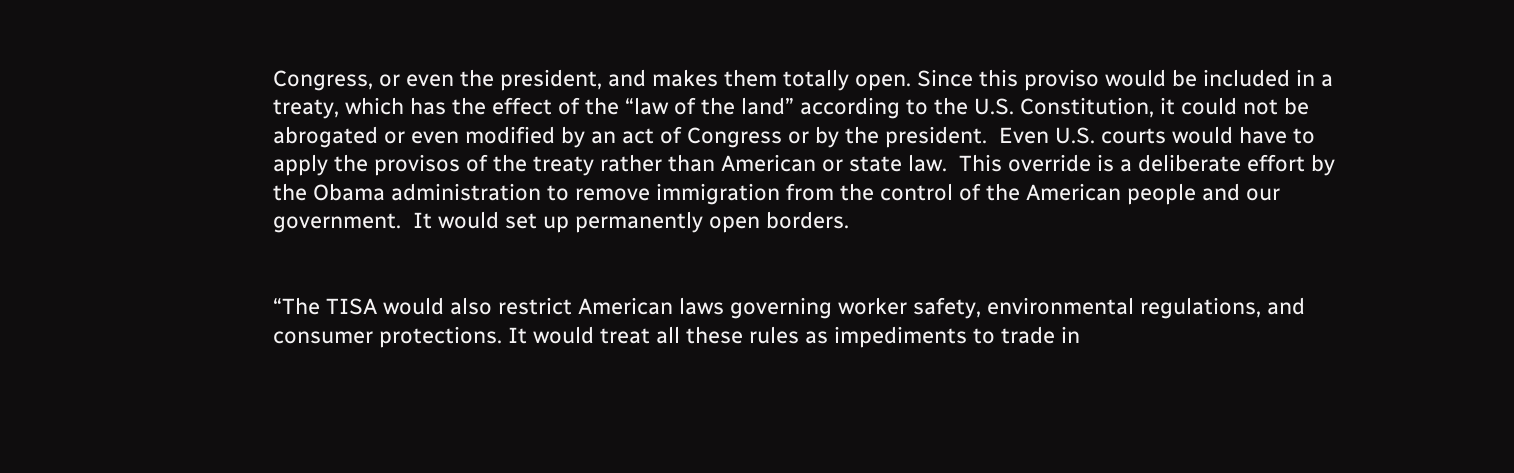Congress, or even the president, and makes them totally open. Since this proviso would be included in a treaty, which has the effect of the “law of the land” according to the U.S. Constitution, it could not be abrogated or even modified by an act of Congress or by the president.  Even U.S. courts would have to apply the provisos of the treaty rather than American or state law.  This override is a deliberate effort by the Obama administration to remove immigration from the control of the American people and our government.  It would set up permanently open borders.


“The TISA would also restrict American laws governing worker safety, environmental regulations, and consumer protections. It would treat all these rules as impediments to trade in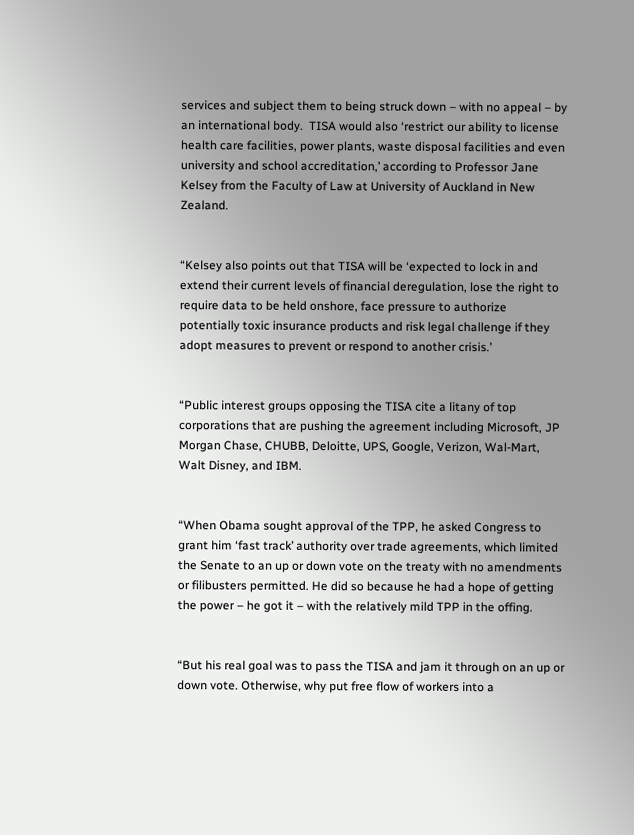services and subject them to being struck down – with no appeal – by an international body.  TISA would also ‘restrict our ability to license health care facilities, power plants, waste disposal facilities and even university and school accreditation,’ according to Professor Jane Kelsey from the Faculty of Law at University of Auckland in New Zealand.


“Kelsey also points out that TISA will be ‘expected to lock in and extend their current levels of financial deregulation, lose the right to require data to be held onshore, face pressure to authorize potentially toxic insurance products and risk legal challenge if they adopt measures to prevent or respond to another crisis.’


“Public interest groups opposing the TISA cite a litany of top corporations that are pushing the agreement including Microsoft, JP Morgan Chase, CHUBB, Deloitte, UPS, Google, Verizon, Wal-Mart, Walt Disney, and IBM.


“When Obama sought approval of the TPP, he asked Congress to grant him ‘fast track’ authority over trade agreements, which limited the Senate to an up or down vote on the treaty with no amendments or filibusters permitted. He did so because he had a hope of getting the power – he got it – with the relatively mild TPP in the offing.


“But his real goal was to pass the TISA and jam it through on an up or down vote. Otherwise, why put free flow of workers into a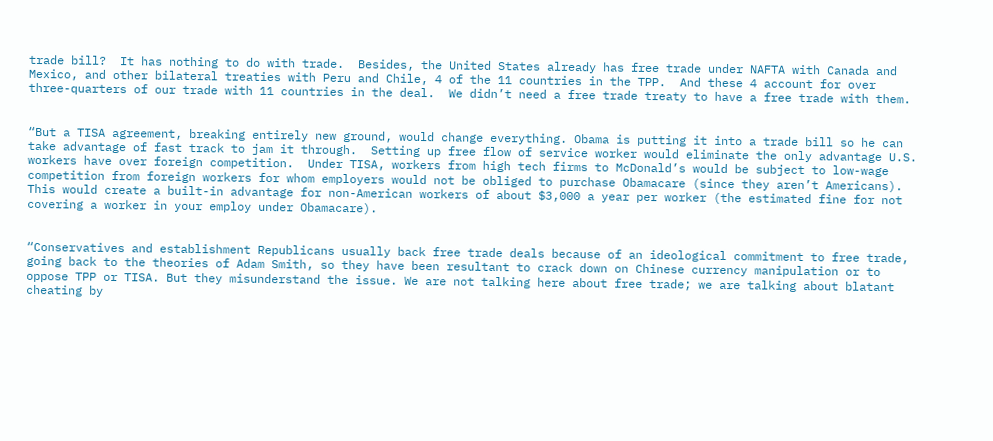trade bill?  It has nothing to do with trade.  Besides, the United States already has free trade under NAFTA with Canada and Mexico, and other bilateral treaties with Peru and Chile, 4 of the 11 countries in the TPP.  And these 4 account for over three-quarters of our trade with 11 countries in the deal.  We didn’t need a free trade treaty to have a free trade with them.


“But a TISA agreement, breaking entirely new ground, would change everything. Obama is putting it into a trade bill so he can take advantage of fast track to jam it through.  Setting up free flow of service worker would eliminate the only advantage U.S. workers have over foreign competition.  Under TISA, workers from high tech firms to McDonald’s would be subject to low-wage competition from foreign workers for whom employers would not be obliged to purchase Obamacare (since they aren’t Americans).  This would create a built-in advantage for non-American workers of about $3,000 a year per worker (the estimated fine for not covering a worker in your employ under Obamacare).


“Conservatives and establishment Republicans usually back free trade deals because of an ideological commitment to free trade, going back to the theories of Adam Smith, so they have been resultant to crack down on Chinese currency manipulation or to oppose TPP or TISA. But they misunderstand the issue. We are not talking here about free trade; we are talking about blatant cheating by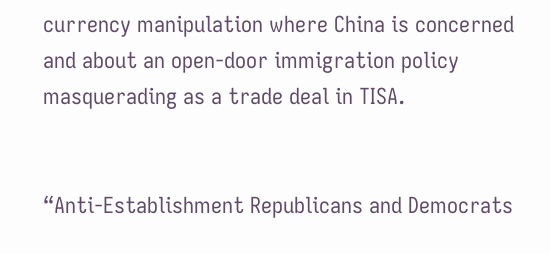currency manipulation where China is concerned and about an open-door immigration policy masquerading as a trade deal in TISA.


“Anti-Establishment Republicans and Democrats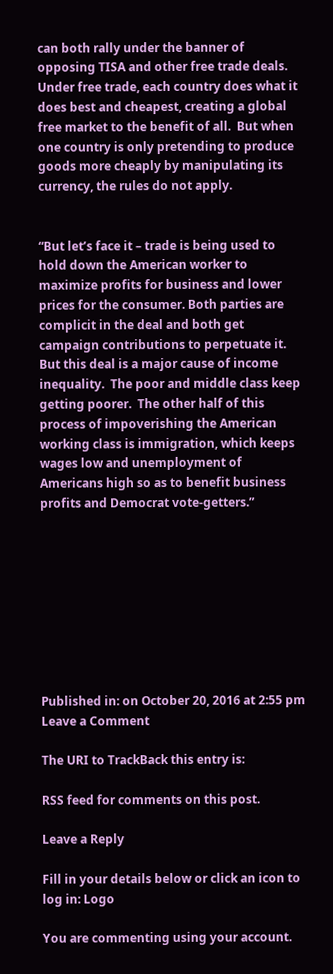can both rally under the banner of opposing TISA and other free trade deals. Under free trade, each country does what it does best and cheapest, creating a global free market to the benefit of all.  But when one country is only pretending to produce goods more cheaply by manipulating its currency, the rules do not apply.


“But let’s face it – trade is being used to hold down the American worker to maximize profits for business and lower prices for the consumer. Both parties are complicit in the deal and both get campaign contributions to perpetuate it.  But this deal is a major cause of income inequality.  The poor and middle class keep getting poorer.  The other half of this process of impoverishing the American working class is immigration, which keeps wages low and unemployment of Americans high so as to benefit business profits and Democrat vote-getters.”









Published in: on October 20, 2016 at 2:55 pm  Leave a Comment

The URI to TrackBack this entry is:

RSS feed for comments on this post.

Leave a Reply

Fill in your details below or click an icon to log in: Logo

You are commenting using your account.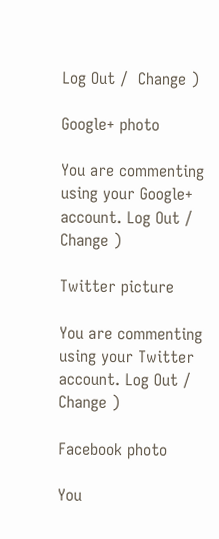Log Out /  Change )

Google+ photo

You are commenting using your Google+ account. Log Out /  Change )

Twitter picture

You are commenting using your Twitter account. Log Out /  Change )

Facebook photo

You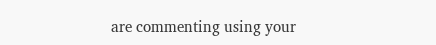are commenting using your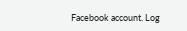Facebook account. Log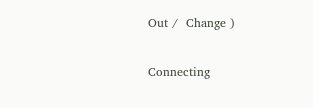Out /  Change )


Connecting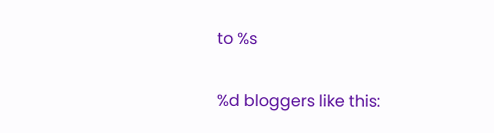to %s

%d bloggers like this: